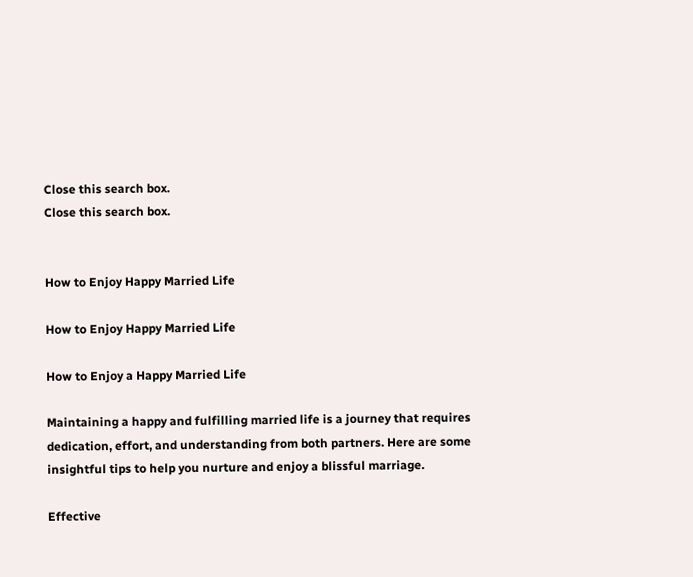Close this search box.
Close this search box.


How to Enjoy Happy Married Life

How to Enjoy Happy Married Life

How to Enjoy a Happy Married Life

Maintaining a happy and fulfilling married life is a journey that requires dedication, effort, and understanding from both partners. Here are some insightful tips to help you nurture and enjoy a blissful marriage.

Effective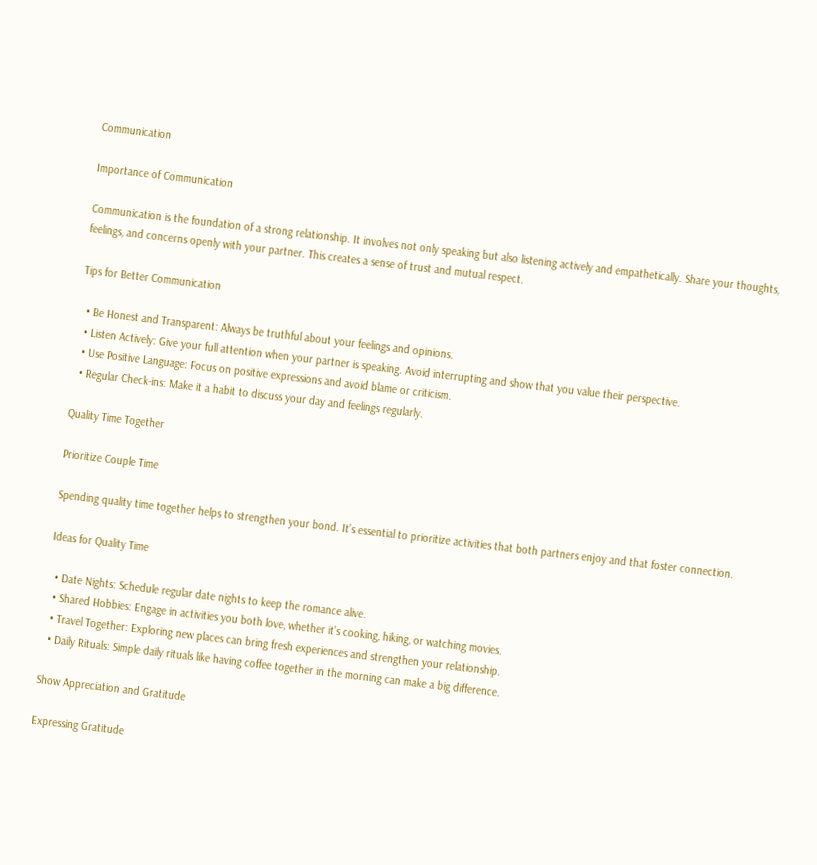Communication

Importance of Communication

Communication is the foundation of a strong relationship. It involves not only speaking but also listening actively and empathetically. Share your thoughts, feelings, and concerns openly with your partner. This creates a sense of trust and mutual respect.

Tips for Better Communication

  • Be Honest and Transparent: Always be truthful about your feelings and opinions.
  • Listen Actively: Give your full attention when your partner is speaking. Avoid interrupting and show that you value their perspective.
  • Use Positive Language: Focus on positive expressions and avoid blame or criticism.
  • Regular Check-ins: Make it a habit to discuss your day and feelings regularly.

Quality Time Together

Prioritize Couple Time

Spending quality time together helps to strengthen your bond. It’s essential to prioritize activities that both partners enjoy and that foster connection.

Ideas for Quality Time

  • Date Nights: Schedule regular date nights to keep the romance alive.
  • Shared Hobbies: Engage in activities you both love, whether it’s cooking, hiking, or watching movies.
  • Travel Together: Exploring new places can bring fresh experiences and strengthen your relationship.
  • Daily Rituals: Simple daily rituals like having coffee together in the morning can make a big difference.

Show Appreciation and Gratitude

Expressing Gratitude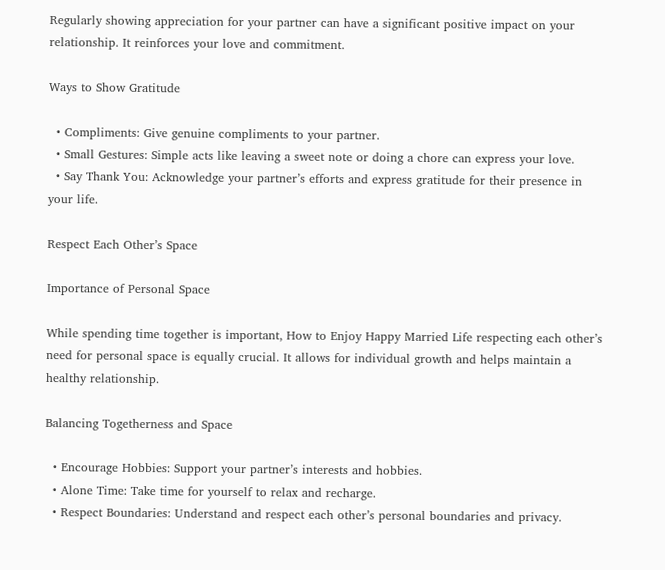Regularly showing appreciation for your partner can have a significant positive impact on your relationship. It reinforces your love and commitment.

Ways to Show Gratitude

  • Compliments: Give genuine compliments to your partner.
  • Small Gestures: Simple acts like leaving a sweet note or doing a chore can express your love.
  • Say Thank You: Acknowledge your partner’s efforts and express gratitude for their presence in your life.

Respect Each Other’s Space

Importance of Personal Space

While spending time together is important, How to Enjoy Happy Married Life respecting each other’s need for personal space is equally crucial. It allows for individual growth and helps maintain a healthy relationship.

Balancing Togetherness and Space

  • Encourage Hobbies: Support your partner’s interests and hobbies.
  • Alone Time: Take time for yourself to relax and recharge.
  • Respect Boundaries: Understand and respect each other’s personal boundaries and privacy.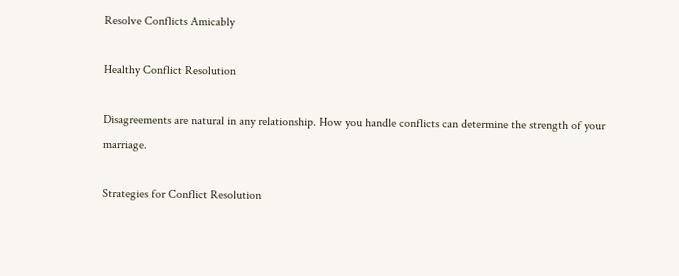Resolve Conflicts Amicably

Healthy Conflict Resolution

Disagreements are natural in any relationship. How you handle conflicts can determine the strength of your marriage.

Strategies for Conflict Resolution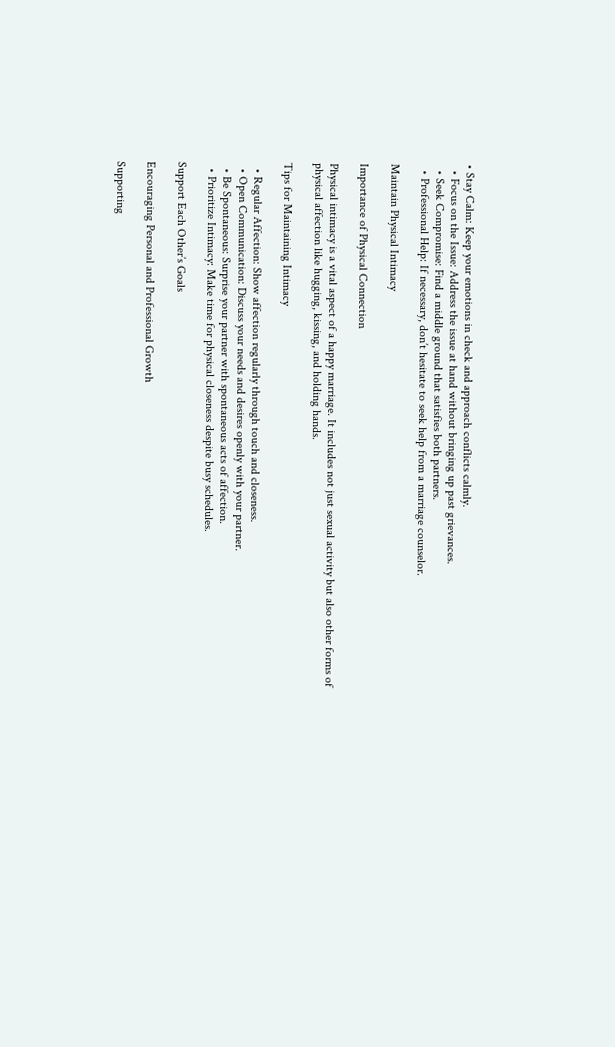• Stay Calm: Keep your emotions in check and approach conflicts calmly.
  • Focus on the Issue: Address the issue at hand without bringing up past grievances.
  • Seek Compromise: Find a middle ground that satisfies both partners.
  • Professional Help: If necessary, don’t hesitate to seek help from a marriage counselor.

Maintain Physical Intimacy

Importance of Physical Connection

Physical intimacy is a vital aspect of a happy marriage. It includes not just sexual activity but also other forms of physical affection like hugging, kissing, and holding hands.

Tips for Maintaining Intimacy

  • Regular Affection: Show affection regularly through touch and closeness.
  • Open Communication: Discuss your needs and desires openly with your partner.
  • Be Spontaneous: Surprise your partner with spontaneous acts of affection.
  • Prioritize Intimacy: Make time for physical closeness despite busy schedules.

Support Each Other’s Goals

Encouraging Personal and Professional Growth

Supporting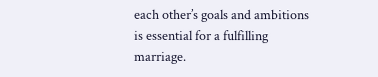each other’s goals and ambitions is essential for a fulfilling marriage.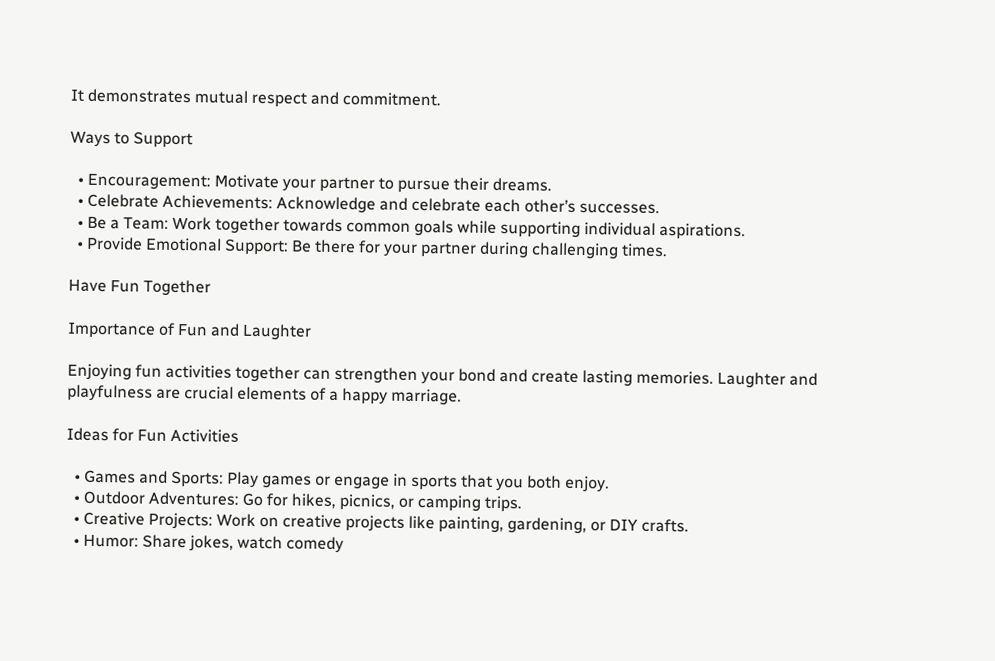It demonstrates mutual respect and commitment.

Ways to Support

  • Encouragement: Motivate your partner to pursue their dreams.
  • Celebrate Achievements: Acknowledge and celebrate each other’s successes.
  • Be a Team: Work together towards common goals while supporting individual aspirations.
  • Provide Emotional Support: Be there for your partner during challenging times.

Have Fun Together

Importance of Fun and Laughter

Enjoying fun activities together can strengthen your bond and create lasting memories. Laughter and playfulness are crucial elements of a happy marriage.

Ideas for Fun Activities

  • Games and Sports: Play games or engage in sports that you both enjoy.
  • Outdoor Adventures: Go for hikes, picnics, or camping trips.
  • Creative Projects: Work on creative projects like painting, gardening, or DIY crafts.
  • Humor: Share jokes, watch comedy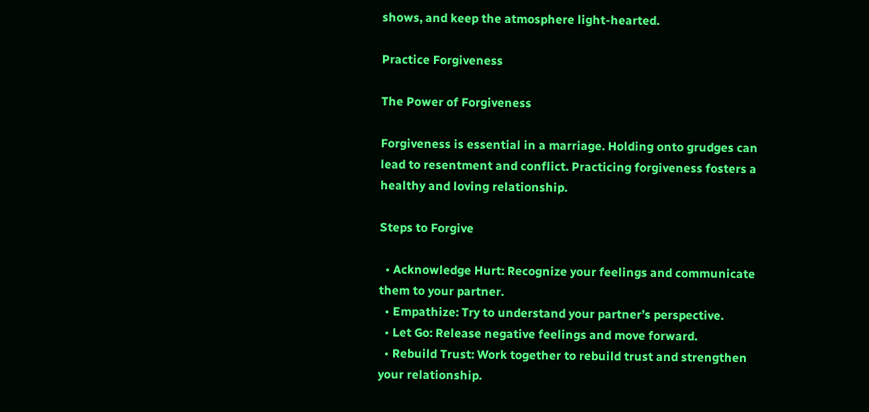shows, and keep the atmosphere light-hearted.

Practice Forgiveness

The Power of Forgiveness

Forgiveness is essential in a marriage. Holding onto grudges can lead to resentment and conflict. Practicing forgiveness fosters a healthy and loving relationship.

Steps to Forgive

  • Acknowledge Hurt: Recognize your feelings and communicate them to your partner.
  • Empathize: Try to understand your partner’s perspective.
  • Let Go: Release negative feelings and move forward.
  • Rebuild Trust: Work together to rebuild trust and strengthen your relationship.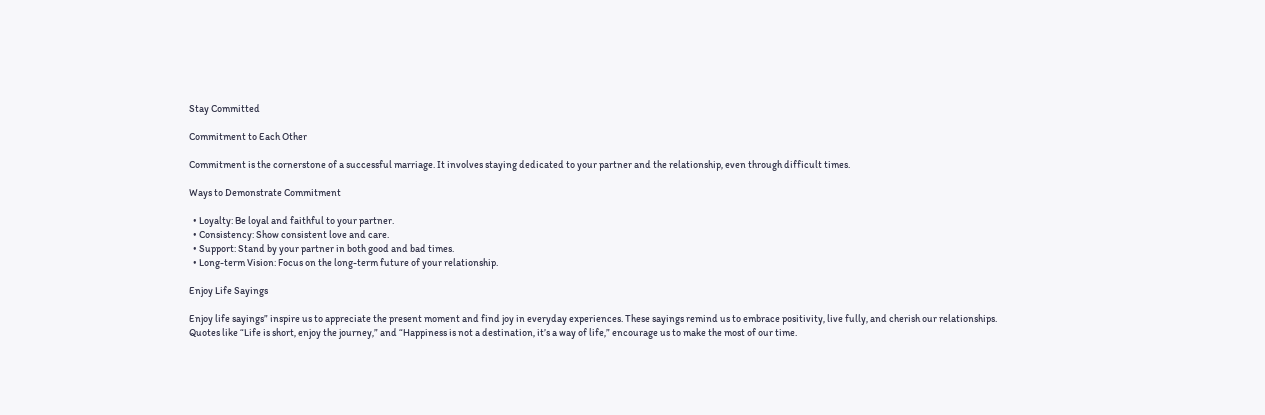Stay Committed

Commitment to Each Other

Commitment is the cornerstone of a successful marriage. It involves staying dedicated to your partner and the relationship, even through difficult times.

Ways to Demonstrate Commitment

  • Loyalty: Be loyal and faithful to your partner.
  • Consistency: Show consistent love and care.
  • Support: Stand by your partner in both good and bad times.
  • Long-term Vision: Focus on the long-term future of your relationship.

Enjoy Life Sayings

Enjoy life sayings” inspire us to appreciate the present moment and find joy in everyday experiences. These sayings remind us to embrace positivity, live fully, and cherish our relationships. Quotes like “Life is short, enjoy the journey,” and “Happiness is not a destination, it’s a way of life,” encourage us to make the most of our time.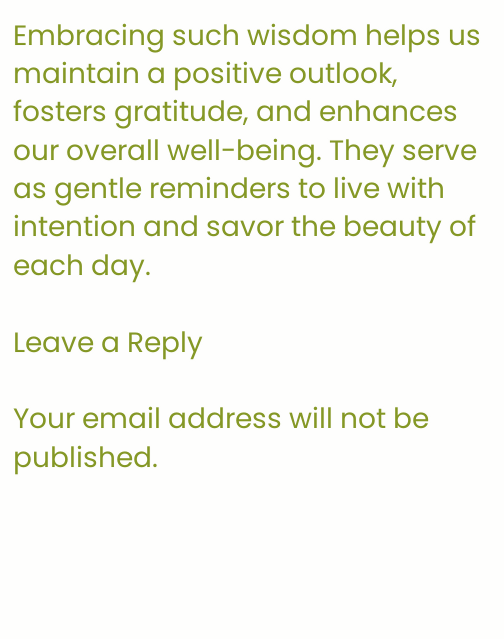Embracing such wisdom helps us maintain a positive outlook, fosters gratitude, and enhances our overall well-being. They serve as gentle reminders to live with intention and savor the beauty of each day.

Leave a Reply

Your email address will not be published.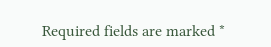Required fields are marked *